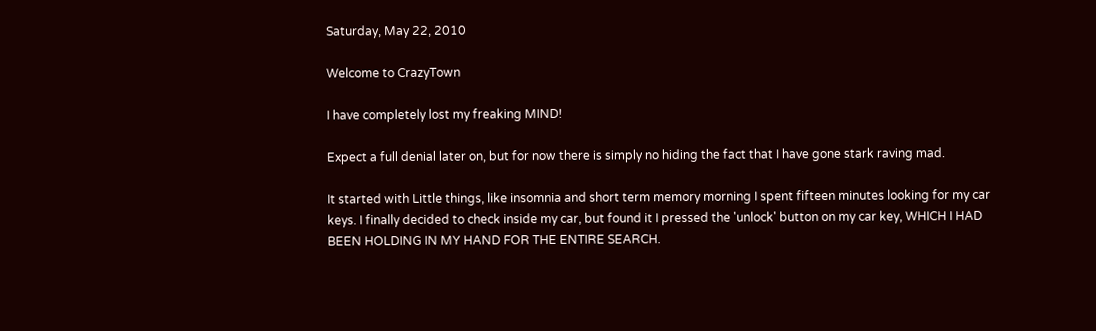Saturday, May 22, 2010

Welcome to CrazyTown

I have completely lost my freaking MIND!

Expect a full denial later on, but for now there is simply no hiding the fact that I have gone stark raving mad.

It started with Little things, like insomnia and short term memory morning I spent fifteen minutes looking for my car keys. I finally decided to check inside my car, but found it I pressed the 'unlock' button on my car key, WHICH I HAD BEEN HOLDING IN MY HAND FOR THE ENTIRE SEARCH.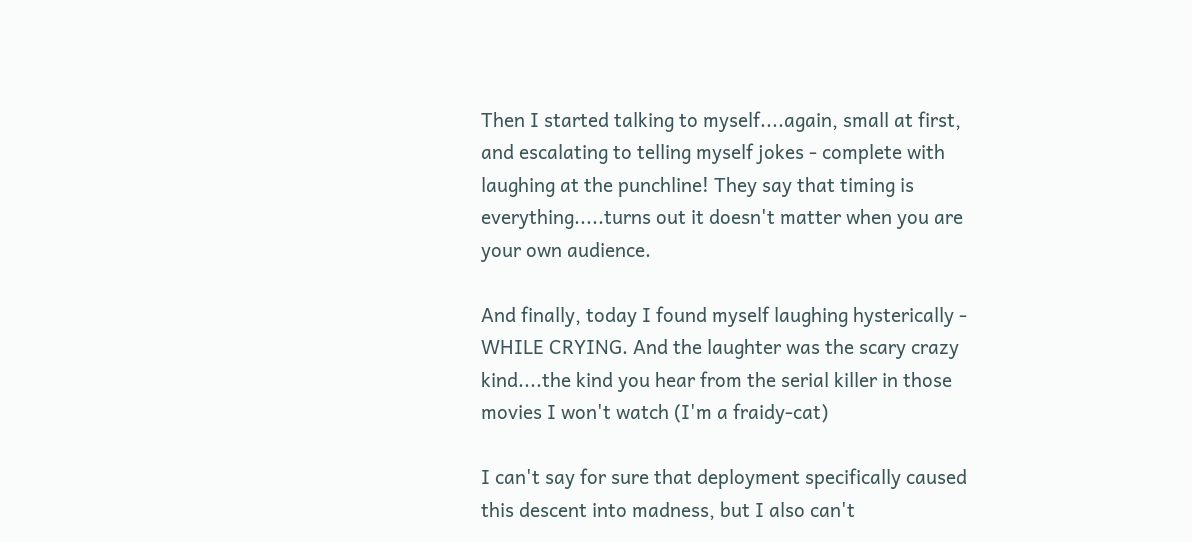Then I started talking to myself....again, small at first, and escalating to telling myself jokes - complete with laughing at the punchline! They say that timing is everything.....turns out it doesn't matter when you are your own audience.

And finally, today I found myself laughing hysterically - WHILE CRYING. And the laughter was the scary crazy kind....the kind you hear from the serial killer in those movies I won't watch (I'm a fraidy-cat)

I can't say for sure that deployment specifically caused this descent into madness, but I also can't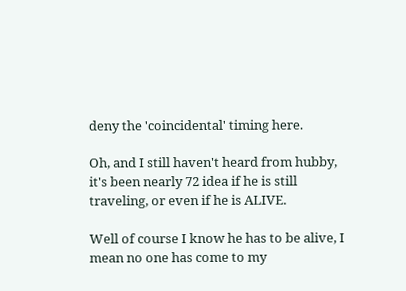deny the 'coincidental' timing here.

Oh, and I still haven't heard from hubby, it's been nearly 72 idea if he is still traveling, or even if he is ALIVE.

Well of course I know he has to be alive, I mean no one has come to my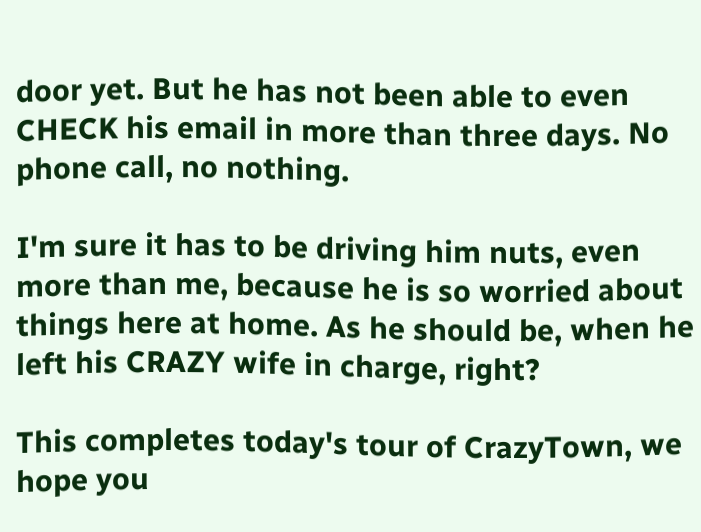door yet. But he has not been able to even CHECK his email in more than three days. No phone call, no nothing.

I'm sure it has to be driving him nuts, even more than me, because he is so worried about things here at home. As he should be, when he left his CRAZY wife in charge, right?

This completes today's tour of CrazyTown, we hope you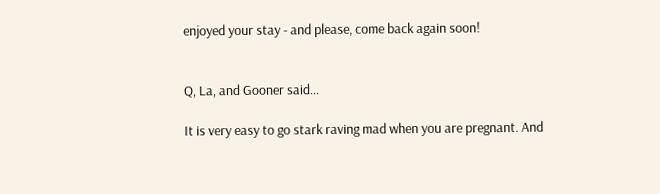enjoyed your stay - and please, come back again soon!


Q, La, and Gooner said...

It is very easy to go stark raving mad when you are pregnant. And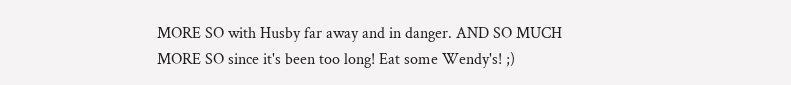MORE SO with Husby far away and in danger. AND SO MUCH MORE SO since it's been too long! Eat some Wendy's! ;)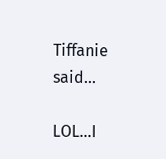Tiffanie said...

LOL...I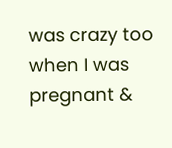was crazy too when I was pregnant &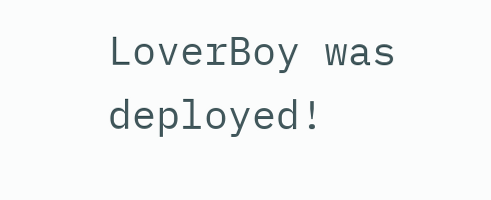LoverBoy was deployed!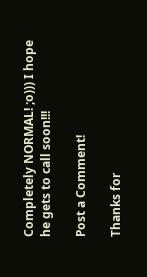Completely NORMAL! ;o))) I hope he gets to call soon!!!

Post a Comment!

Thanks for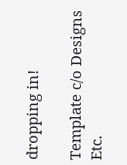dropping in!

Template c/o Designs Etc.